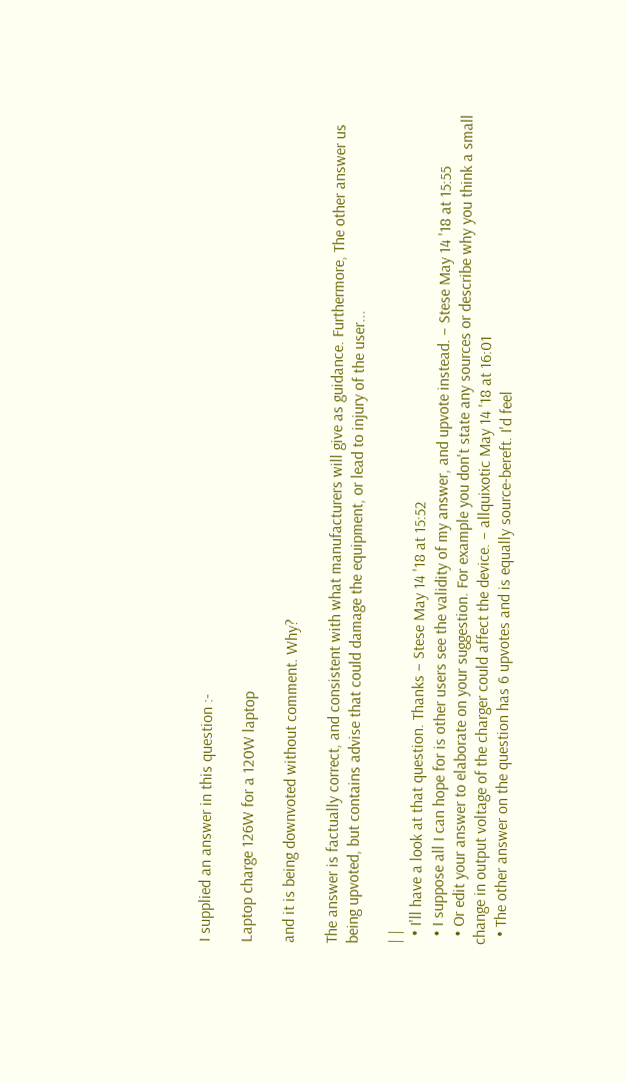I supplied an answer in this question :-

Laptop charge 126W for a 120W laptop

and it is being downvoted without comment. Why?

The answer is factually correct, and consistent with what manufacturers will give as guidance. Furthermore, The other answer us being upvoted, but contains advise that could damage the equipment, or lead to injury of the user...

| |
  • I'll have a look at that question. Thanks – Stese May 14 '18 at 15:52
  • I suppose all I can hope for is other users see the validity of my answer, and upvote instead. – Stese May 14 '18 at 15:55
  • Or edit your answer to elaborate on your suggestion. For example you don't state any sources or describe why you think a small change in output voltage of the charger could affect the device. – allquixotic May 14 '18 at 16:01
  • The other answer on the question has 6 upvotes and is equally source-bereft. I'd feel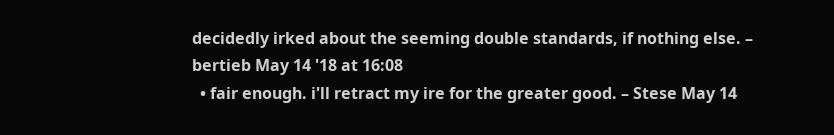decidedly irked about the seeming double standards, if nothing else. – bertieb May 14 '18 at 16:08
  • fair enough. i'll retract my ire for the greater good. – Stese May 14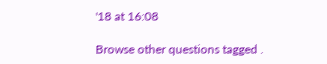'18 at 16:08

Browse other questions tagged .